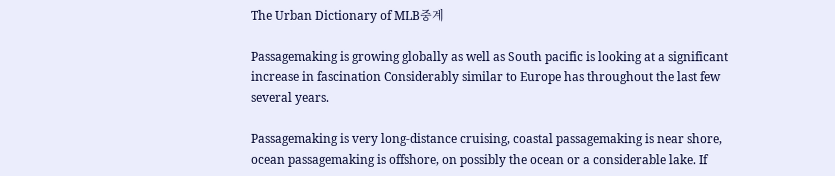The Urban Dictionary of MLB중계

Passagemaking is growing globally as well as South pacific is looking at a significant increase in fascination Considerably similar to Europe has throughout the last few several years.

Passagemaking is very long-distance cruising, coastal passagemaking is near shore, ocean passagemaking is offshore, on possibly the ocean or a considerable lake. If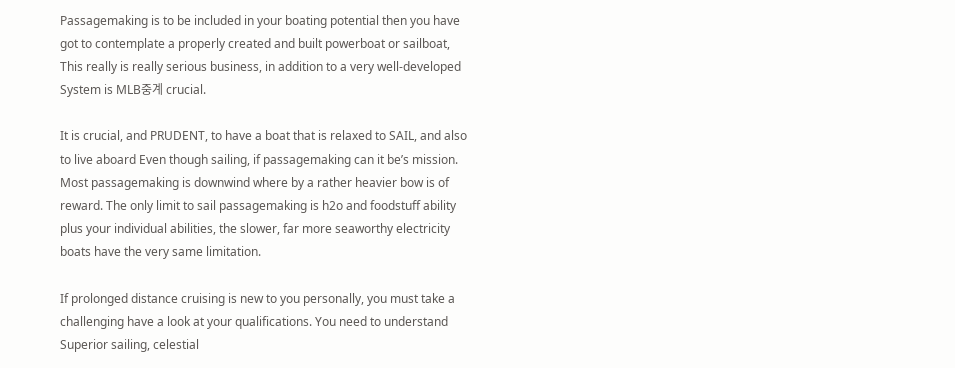Passagemaking is to be included in your boating potential then you have got to contemplate a properly created and built powerboat or sailboat, This really is really serious business, in addition to a very well-developed System is MLB중계 crucial.

It is crucial, and PRUDENT, to have a boat that is relaxed to SAIL, and also to live aboard Even though sailing, if passagemaking can it be’s mission. Most passagemaking is downwind where by a rather heavier bow is of reward. The only limit to sail passagemaking is h2o and foodstuff ability plus your individual abilities, the slower, far more seaworthy electricity boats have the very same limitation.

If prolonged distance cruising is new to you personally, you must take a challenging have a look at your qualifications. You need to understand Superior sailing, celestial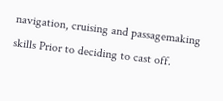navigation, cruising and passagemaking skills Prior to deciding to cast off.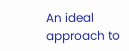An ideal approach to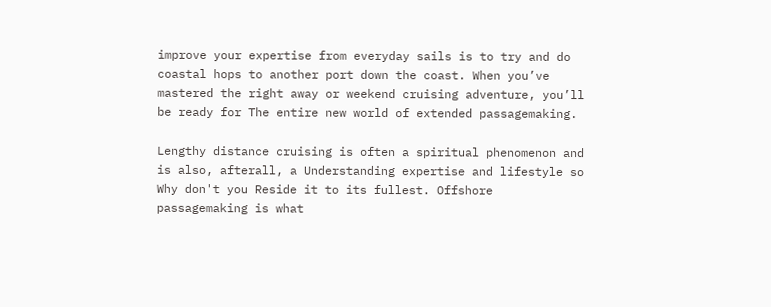improve your expertise from everyday sails is to try and do coastal hops to another port down the coast. When you’ve mastered the right away or weekend cruising adventure, you’ll be ready for The entire new world of extended passagemaking.

Lengthy distance cruising is often a spiritual phenomenon and is also, afterall, a Understanding expertise and lifestyle so Why don't you Reside it to its fullest. Offshore passagemaking is what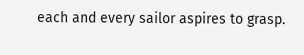each and every sailor aspires to grasp.